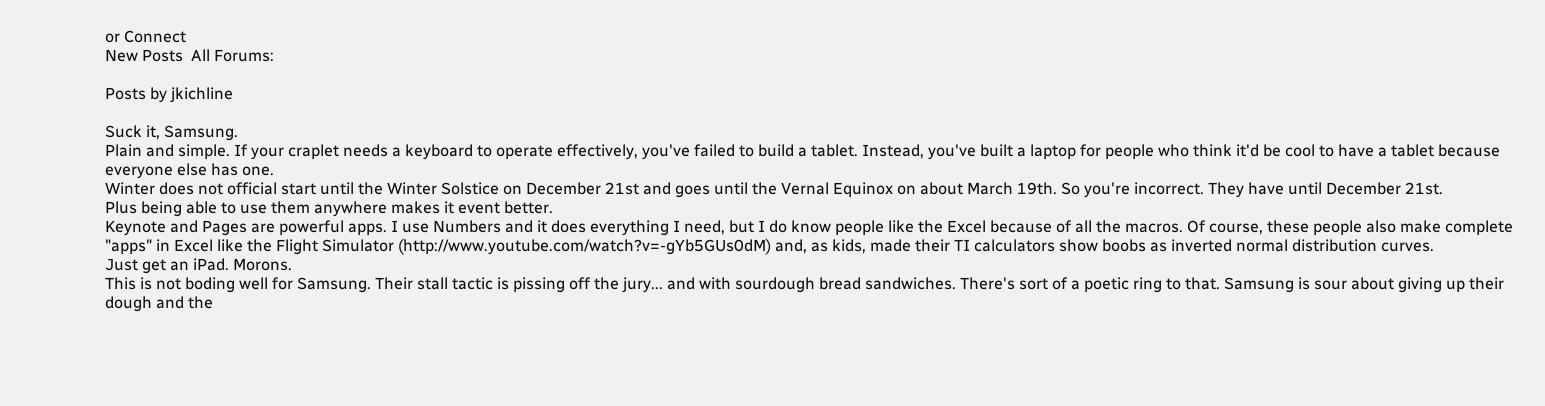or Connect
New Posts  All Forums:

Posts by jkichline

Suck it, Samsung.
Plain and simple. If your craplet needs a keyboard to operate effectively, you've failed to build a tablet. Instead, you've built a laptop for people who think it'd be cool to have a tablet because everyone else has one.
Winter does not official start until the Winter Solstice on December 21st and goes until the Vernal Equinox on about March 19th. So you're incorrect. They have until December 21st.
Plus being able to use them anywhere makes it event better.
Keynote and Pages are powerful apps. I use Numbers and it does everything I need, but I do know people like the Excel because of all the macros. Of course, these people also make complete "apps" in Excel like the Flight Simulator (http://www.youtube.com/watch?v=-gYb5GUs0dM) and, as kids, made their TI calculators show boobs as inverted normal distribution curves.
Just get an iPad. Morons.
This is not boding well for Samsung. Their stall tactic is pissing off the jury... and with sourdough bread sandwiches. There's sort of a poetic ring to that. Samsung is sour about giving up their dough and the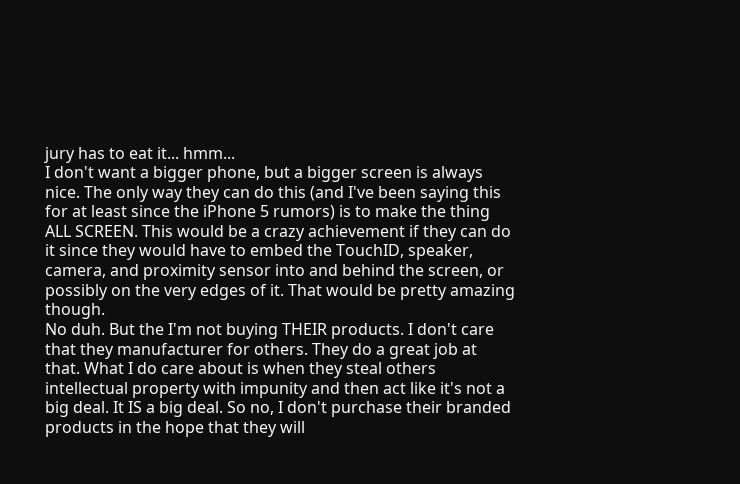jury has to eat it... hmm...
I don't want a bigger phone, but a bigger screen is always nice. The only way they can do this (and I've been saying this for at least since the iPhone 5 rumors) is to make the thing ALL SCREEN. This would be a crazy achievement if they can do it since they would have to embed the TouchID, speaker, camera, and proximity sensor into and behind the screen, or possibly on the very edges of it. That would be pretty amazing though.
No duh. But the I'm not buying THEIR products. I don't care that they manufacturer for others. They do a great job at that. What I do care about is when they steal others intellectual property with impunity and then act like it's not a big deal. It IS a big deal. So no, I don't purchase their branded products in the hope that they will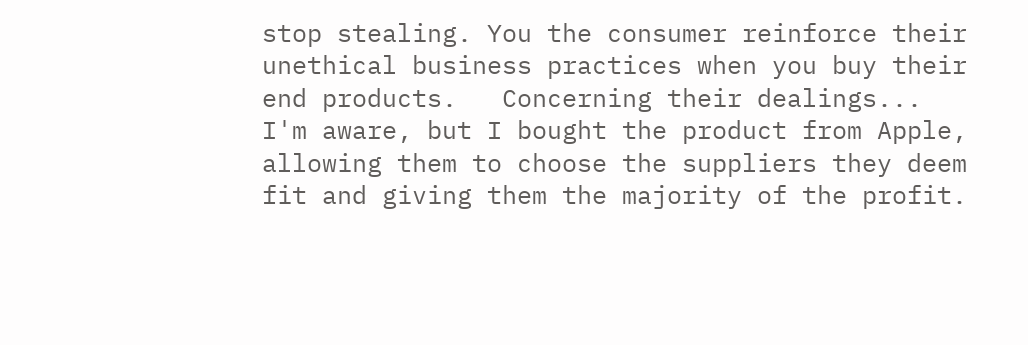stop stealing. You the consumer reinforce their unethical business practices when you buy their end products.   Concerning their dealings...
I'm aware, but I bought the product from Apple, allowing them to choose the suppliers they deem fit and giving them the majority of the profit.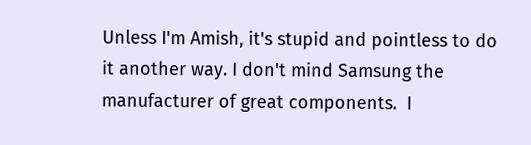Unless I'm Amish, it's stupid and pointless to do it another way. I don't mind Samsung the manufacturer of great components.  I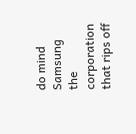do mind Samsung the corporation that rips off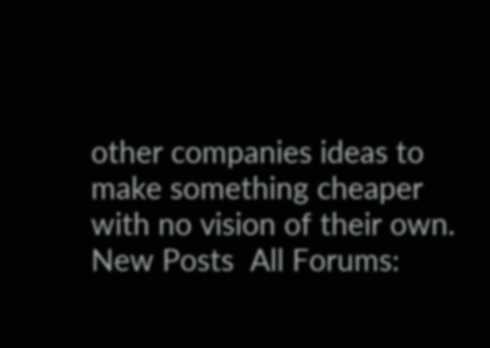other companies ideas to make something cheaper with no vision of their own.
New Posts  All Forums: